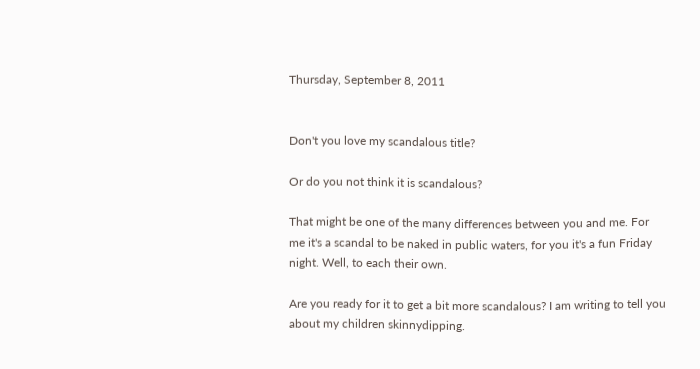Thursday, September 8, 2011


Don't you love my scandalous title?

Or do you not think it is scandalous?

That might be one of the many differences between you and me. For me it's a scandal to be naked in public waters, for you it's a fun Friday night. Well, to each their own.

Are you ready for it to get a bit more scandalous? I am writing to tell you about my children skinnydipping.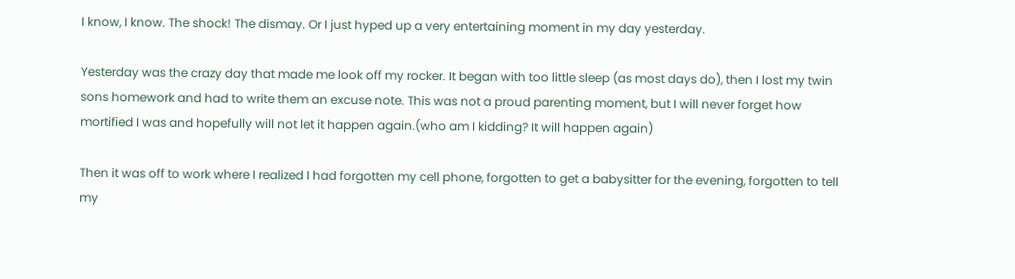I know, I know. The shock! The dismay. Or I just hyped up a very entertaining moment in my day yesterday.

Yesterday was the crazy day that made me look off my rocker. It began with too little sleep (as most days do), then I lost my twin sons homework and had to write them an excuse note. This was not a proud parenting moment, but I will never forget how mortified I was and hopefully will not let it happen again.(who am I kidding? It will happen again)

Then it was off to work where I realized I had forgotten my cell phone, forgotten to get a babysitter for the evening, forgotten to tell my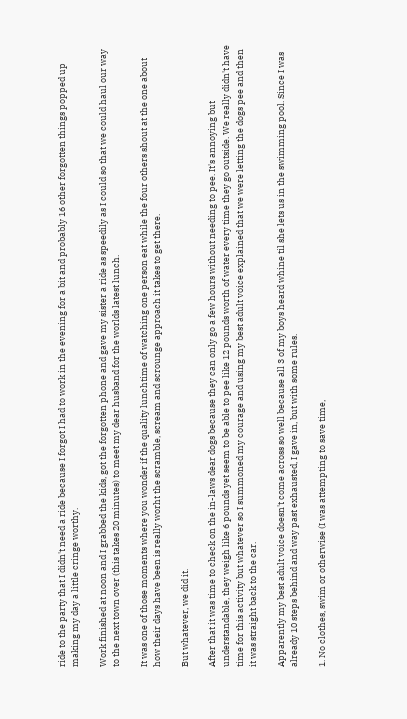ride to the party that I didn't need a ride because I forgot I had to work in the evening for a bit and probably 16 other forgotten things popped up making my day a little cringe worthy.

Work finished at noon and I grabbed the kids, got the forgotten phone and gave my sister a ride as speedily as I could so that we could haul our way to the next town over (this takes 20 minutes) to meet my dear husband for the worlds latest lunch.

It was one of those moments where you wonder if the quality lunchtime of watching one person eat while the four others shout at the one about how their days have been is really worht the scramble, scream and scrounge approach it takes to get there.

But whatever, we did it.

After that it was time to check on the in-laws dear dogs because they can only go a few hours without needing to pee. It's annoying but understandable, they weigh like 6 pounds yet seem to be able to pee like 12 pounds worth of water every time they go outside. We really didn't have time for this activity but whatever so I summoned my courage and using my best adult voice explained that we were letting the dogs pee and then it was straight back to the car.

Apparently my best adult voice doesn't come across so well because all 3 of my boys heard whine til she lets us in the swimming pool. Since I was already 10 steps behind and way past exhausted, I gave in, but with some rules.

1. No clothes, swim or otherwise (I was attempting to save time,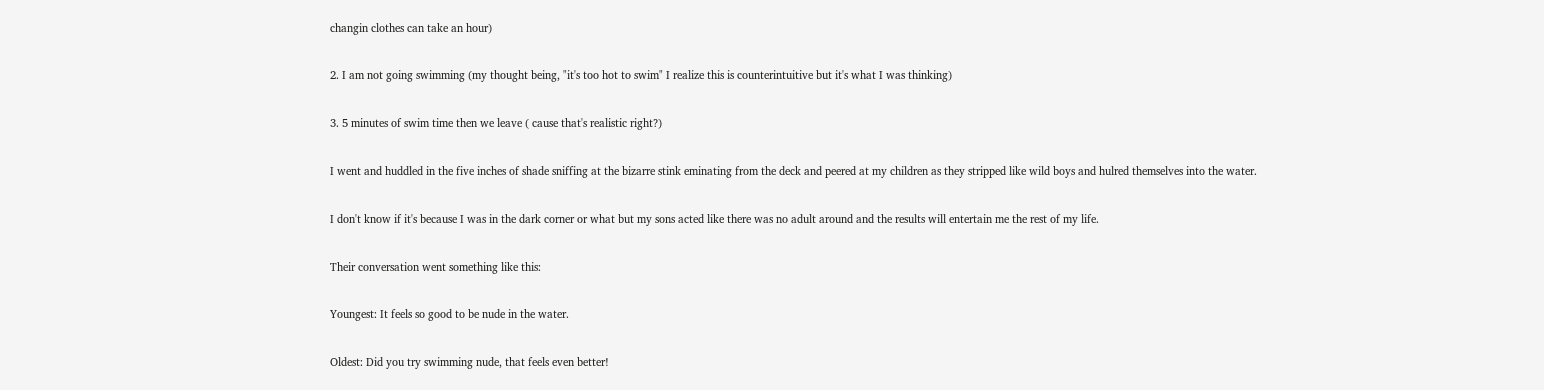changin clothes can take an hour)

2. I am not going swimming (my thought being, "it's too hot to swim" I realize this is counterintuitive but it's what I was thinking)

3. 5 minutes of swim time then we leave ( cause that's realistic right?)

I went and huddled in the five inches of shade sniffing at the bizarre stink eminating from the deck and peered at my children as they stripped like wild boys and hulred themselves into the water.

I don't know if it's because I was in the dark corner or what but my sons acted like there was no adult around and the results will entertain me the rest of my life.

Their conversation went something like this:

Youngest: It feels so good to be nude in the water.

Oldest: Did you try swimming nude, that feels even better!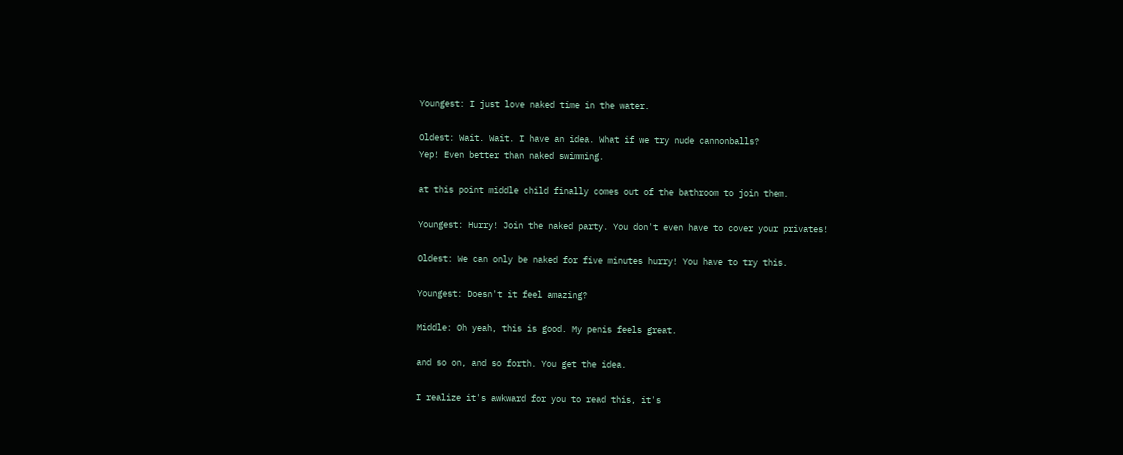Youngest: I just love naked time in the water.

Oldest: Wait. Wait. I have an idea. What if we try nude cannonballs?
Yep! Even better than naked swimming.

at this point middle child finally comes out of the bathroom to join them.

Youngest: Hurry! Join the naked party. You don't even have to cover your privates!

Oldest: We can only be naked for five minutes hurry! You have to try this.

Youngest: Doesn't it feel amazing?

Middle: Oh yeah, this is good. My penis feels great.

and so on, and so forth. You get the idea.

I realize it's awkward for you to read this, it's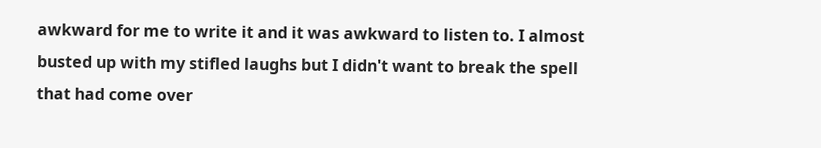awkward for me to write it and it was awkward to listen to. I almost busted up with my stifled laughs but I didn't want to break the spell that had come over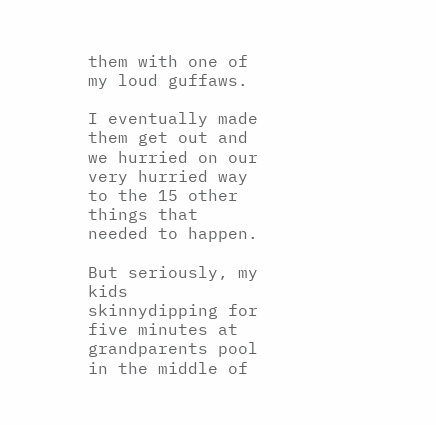them with one of my loud guffaws.

I eventually made them get out and we hurried on our very hurried way to the 15 other things that needed to happen.

But seriously, my kids skinnydipping for five minutes at grandparents pool in the middle of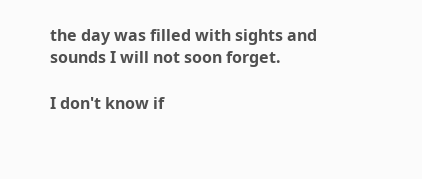the day was filled with sights and sounds I will not soon forget.

I don't know if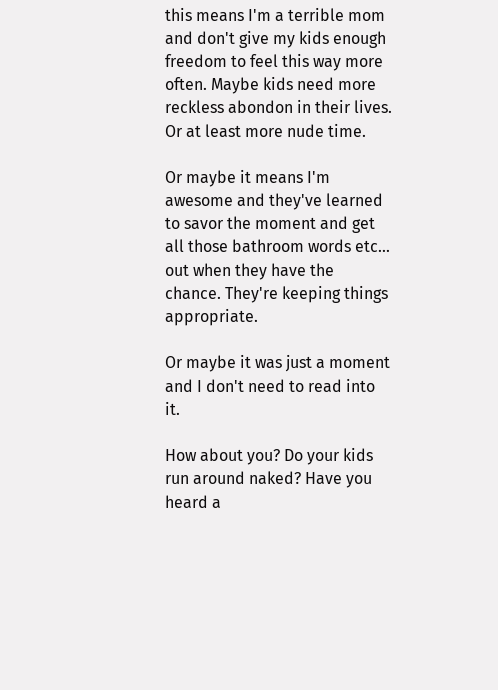this means I'm a terrible mom and don't give my kids enough freedom to feel this way more often. Maybe kids need more reckless abondon in their lives. Or at least more nude time.

Or maybe it means I'm awesome and they've learned to savor the moment and get all those bathroom words etc... out when they have the chance. They're keeping things appropriate.

Or maybe it was just a moment and I don't need to read into it.

How about you? Do your kids run around naked? Have you heard a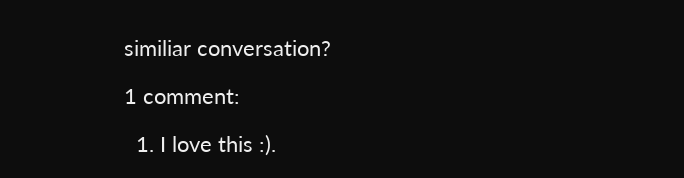similiar conversation?

1 comment:

  1. I love this :).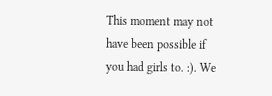This moment may not have been possible if you had girls to. :). We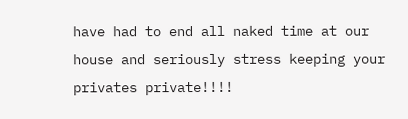have had to end all naked time at our house and seriously stress keeping your privates private!!!!